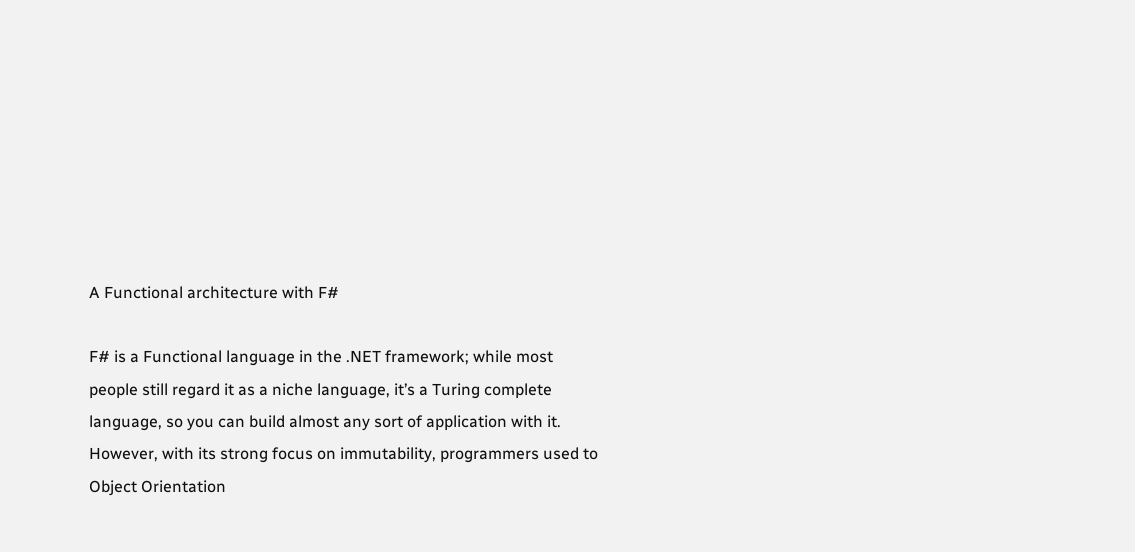A Functional architecture with F#

F# is a Functional language in the .NET framework; while most people still regard it as a niche language, it’s a Turing complete language, so you can build almost any sort of application with it. However, with its strong focus on immutability, programmers used to Object Orientation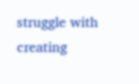struggle with creating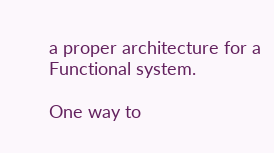a proper architecture for a Functional system.

One way to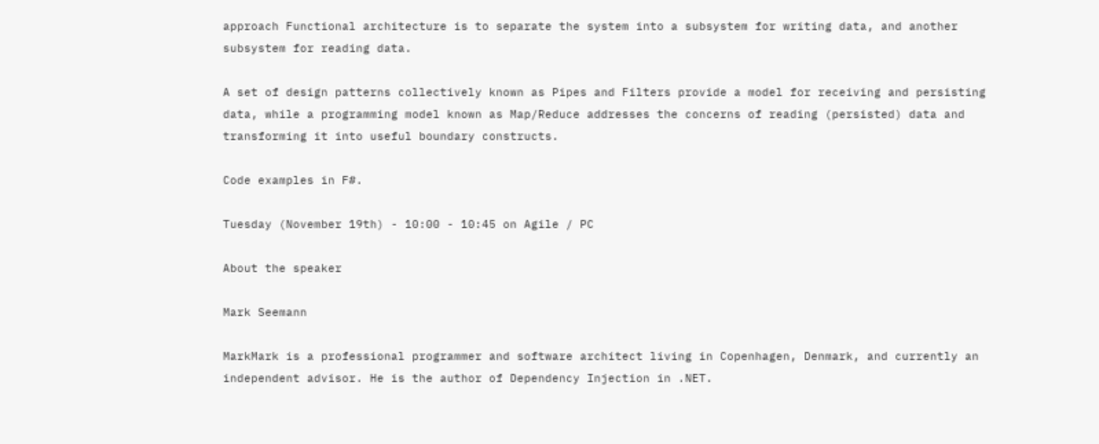approach Functional architecture is to separate the system into a subsystem for writing data, and another subsystem for reading data.

A set of design patterns collectively known as Pipes and Filters provide a model for receiving and persisting data, while a programming model known as Map/Reduce addresses the concerns of reading (persisted) data and transforming it into useful boundary constructs.

Code examples in F#.

Tuesday (November 19th) - 10:00 - 10:45 on Agile / PC

About the speaker

Mark Seemann

MarkMark is a professional programmer and software architect living in Copenhagen, Denmark, and currently an independent advisor. He is the author of Dependency Injection in .NET.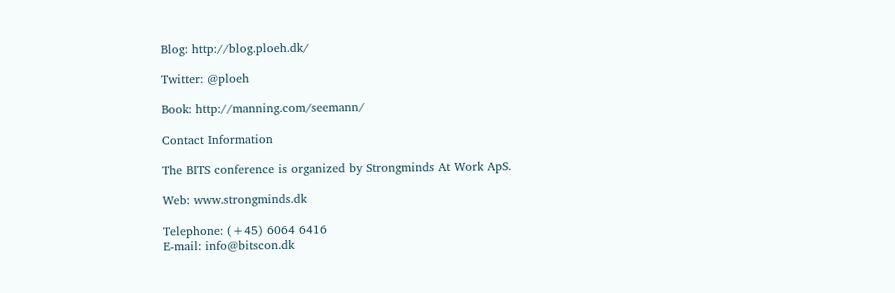Blog: http://blog.ploeh.dk/

Twitter: @ploeh

Book: http://manning.com/seemann/

Contact Information

The BITS conference is organized by Strongminds At Work ApS.

Web: www.strongminds.dk

Telephone: (+45) 6064 6416
E-mail: info@bitscon.dk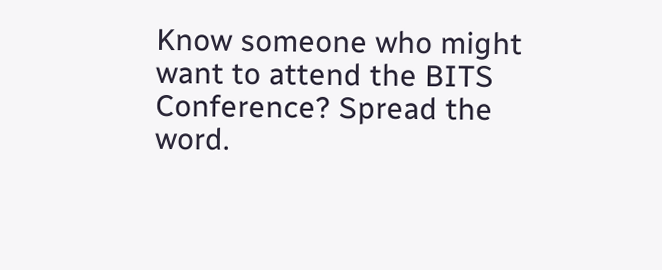Know someone who might want to attend the BITS Conference? Spread the word.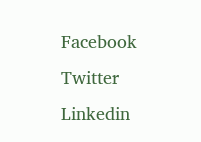Facebook Twitter Linkedin